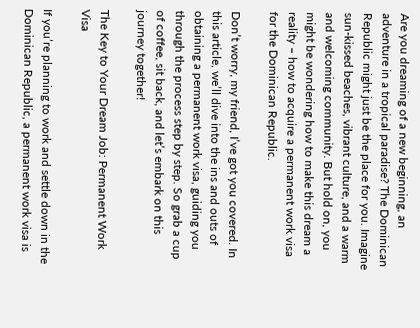Are you dreaming of a new beginning, an adventure in a tropical paradise? The Dominican Republic might just be the place for you. Imagine sun-kissed beaches, vibrant culture, and a warm and welcoming community. But hold on, you might be wondering how to make this dream a reality – how to acquire a permanent work visa for the Dominican Republic.

Don’t worry, my friend, I’ve got you covered. In this article, we’ll dive into the ins and outs of obtaining a permanent work visa, guiding you through the process step by step. So grab a cup of coffee, sit back, and let’s embark on this journey together!

The Key to Your Dream Job: Permanent Work Visa

If you’re planning to work and settle down in the Dominican Republic, a permanent work visa is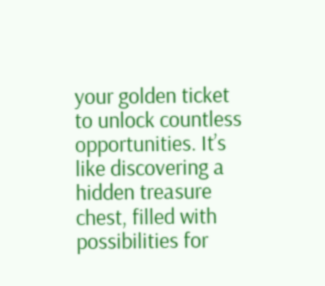your golden ticket to unlock countless opportunities. It’s like discovering a hidden treasure chest, filled with possibilities for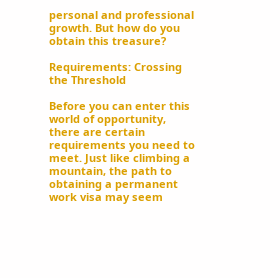personal and professional growth. But how do you obtain this treasure?

Requirements: Crossing the Threshold

Before you can enter this world of opportunity, there are certain requirements you need to meet. Just like climbing a mountain, the path to obtaining a permanent work visa may seem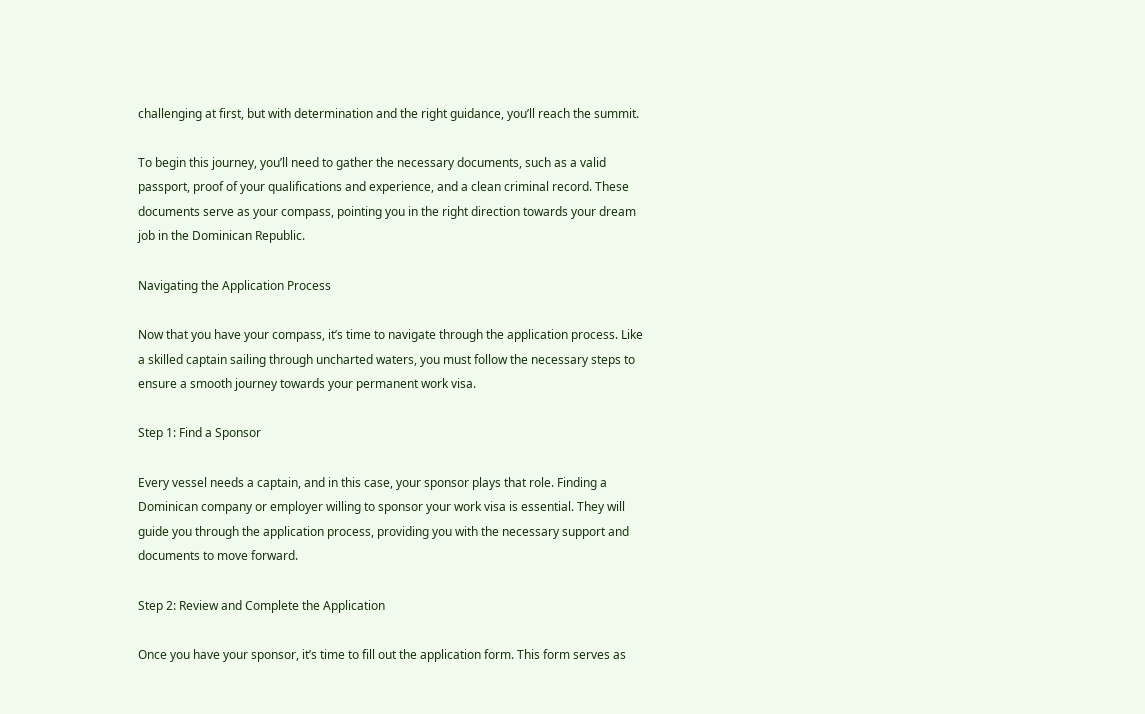challenging at first, but with determination and the right guidance, you’ll reach the summit.

To begin this journey, you’ll need to gather the necessary documents, such as a valid passport, proof of your qualifications and experience, and a clean criminal record. These documents serve as your compass, pointing you in the right direction towards your dream job in the Dominican Republic.

Navigating the Application Process

Now that you have your compass, it’s time to navigate through the application process. Like a skilled captain sailing through uncharted waters, you must follow the necessary steps to ensure a smooth journey towards your permanent work visa.

Step 1: Find a Sponsor

Every vessel needs a captain, and in this case, your sponsor plays that role. Finding a Dominican company or employer willing to sponsor your work visa is essential. They will guide you through the application process, providing you with the necessary support and documents to move forward.

Step 2: Review and Complete the Application

Once you have your sponsor, it’s time to fill out the application form. This form serves as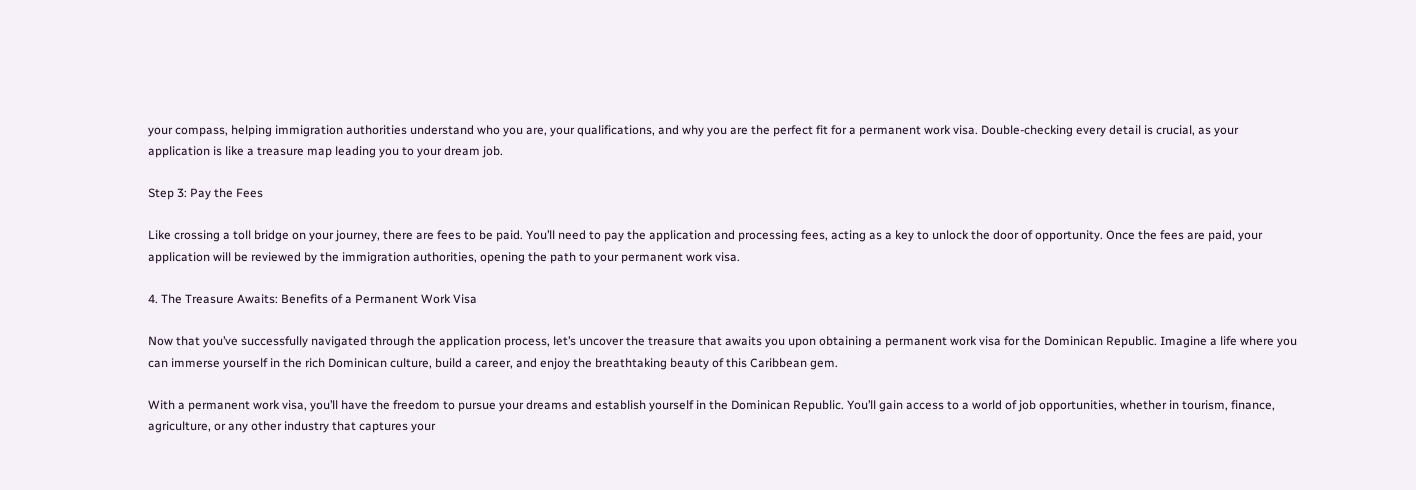your compass, helping immigration authorities understand who you are, your qualifications, and why you are the perfect fit for a permanent work visa. Double-checking every detail is crucial, as your application is like a treasure map leading you to your dream job.

Step 3: Pay the Fees

Like crossing a toll bridge on your journey, there are fees to be paid. You’ll need to pay the application and processing fees, acting as a key to unlock the door of opportunity. Once the fees are paid, your application will be reviewed by the immigration authorities, opening the path to your permanent work visa.

4. The Treasure Awaits: Benefits of a Permanent Work Visa

Now that you’ve successfully navigated through the application process, let’s uncover the treasure that awaits you upon obtaining a permanent work visa for the Dominican Republic. Imagine a life where you can immerse yourself in the rich Dominican culture, build a career, and enjoy the breathtaking beauty of this Caribbean gem.

With a permanent work visa, you’ll have the freedom to pursue your dreams and establish yourself in the Dominican Republic. You’ll gain access to a world of job opportunities, whether in tourism, finance, agriculture, or any other industry that captures your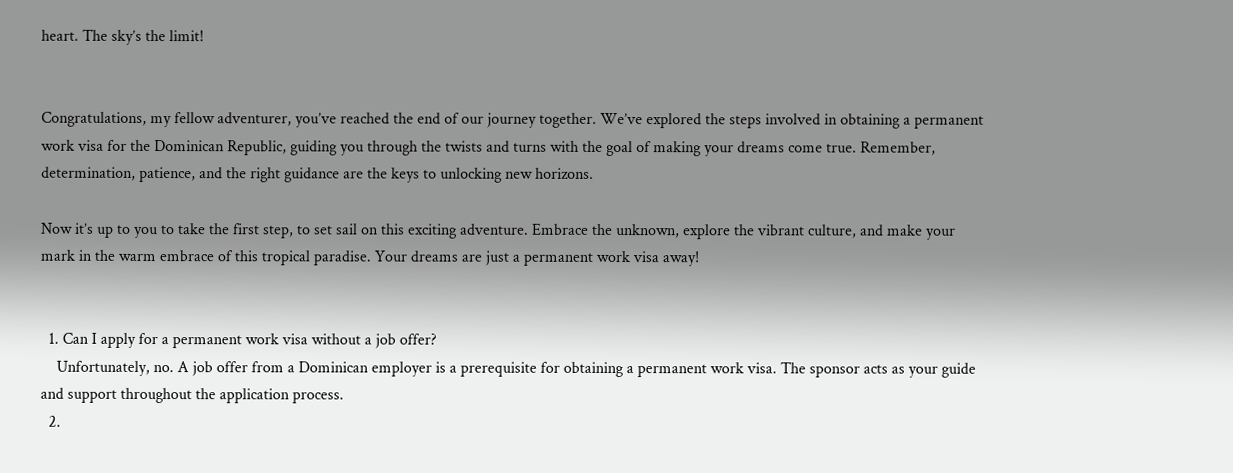heart. The sky’s the limit!


Congratulations, my fellow adventurer, you’ve reached the end of our journey together. We’ve explored the steps involved in obtaining a permanent work visa for the Dominican Republic, guiding you through the twists and turns with the goal of making your dreams come true. Remember, determination, patience, and the right guidance are the keys to unlocking new horizons.

Now it’s up to you to take the first step, to set sail on this exciting adventure. Embrace the unknown, explore the vibrant culture, and make your mark in the warm embrace of this tropical paradise. Your dreams are just a permanent work visa away!


  1. Can I apply for a permanent work visa without a job offer?
    Unfortunately, no. A job offer from a Dominican employer is a prerequisite for obtaining a permanent work visa. The sponsor acts as your guide and support throughout the application process.
  2.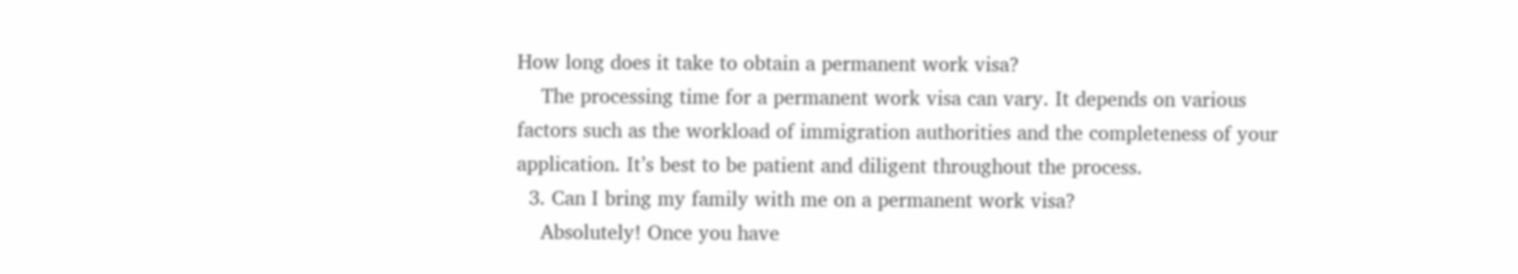How long does it take to obtain a permanent work visa?
    The processing time for a permanent work visa can vary. It depends on various factors such as the workload of immigration authorities and the completeness of your application. It’s best to be patient and diligent throughout the process.
  3. Can I bring my family with me on a permanent work visa?
    Absolutely! Once you have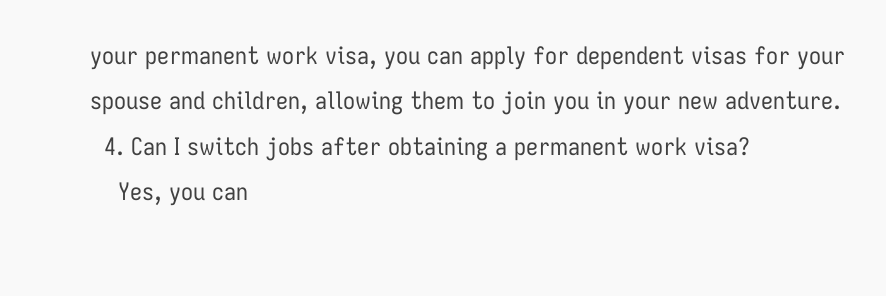your permanent work visa, you can apply for dependent visas for your spouse and children, allowing them to join you in your new adventure.
  4. Can I switch jobs after obtaining a permanent work visa?
    Yes, you can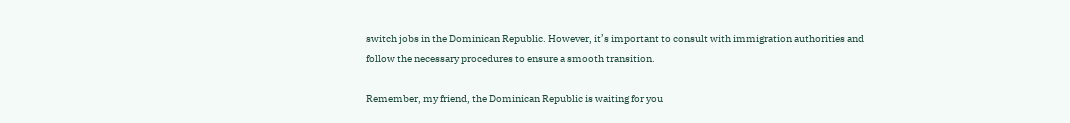switch jobs in the Dominican Republic. However, it’s important to consult with immigration authorities and follow the necessary procedures to ensure a smooth transition.

Remember, my friend, the Dominican Republic is waiting for you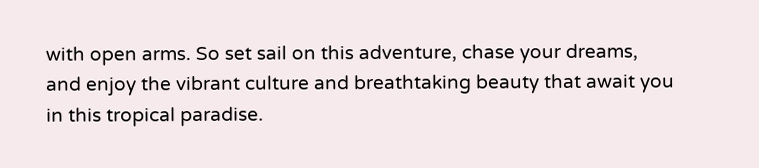with open arms. So set sail on this adventure, chase your dreams, and enjoy the vibrant culture and breathtaking beauty that await you in this tropical paradise.